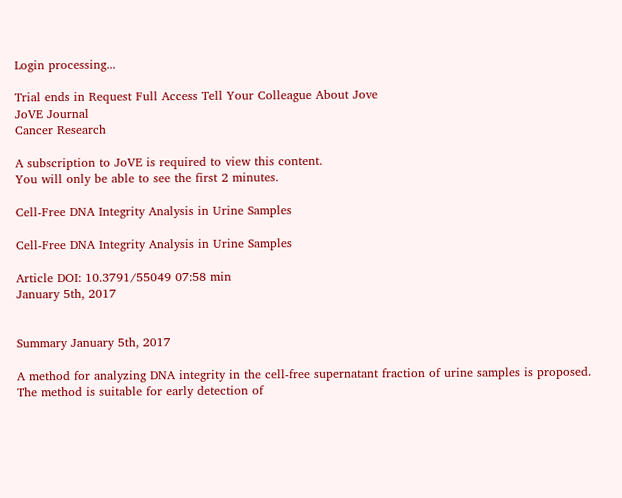Login processing...

Trial ends in Request Full Access Tell Your Colleague About Jove
JoVE Journal
Cancer Research

A subscription to JoVE is required to view this content.
You will only be able to see the first 2 minutes.

Cell-Free DNA Integrity Analysis in Urine Samples

Cell-Free DNA Integrity Analysis in Urine Samples

Article DOI: 10.3791/55049 07:58 min
January 5th, 2017


Summary January 5th, 2017

A method for analyzing DNA integrity in the cell-free supernatant fraction of urine samples is proposed. The method is suitable for early detection of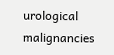urological malignancies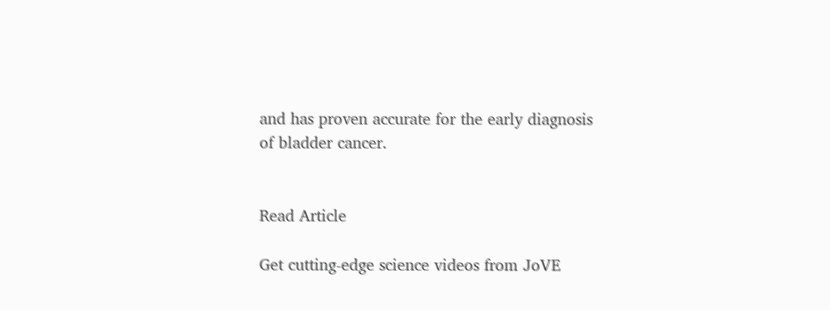and has proven accurate for the early diagnosis of bladder cancer.


Read Article

Get cutting-edge science videos from JoVE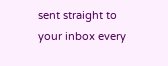sent straight to your inbox every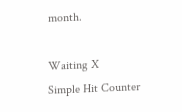month.

Waiting X
Simple Hit Counter